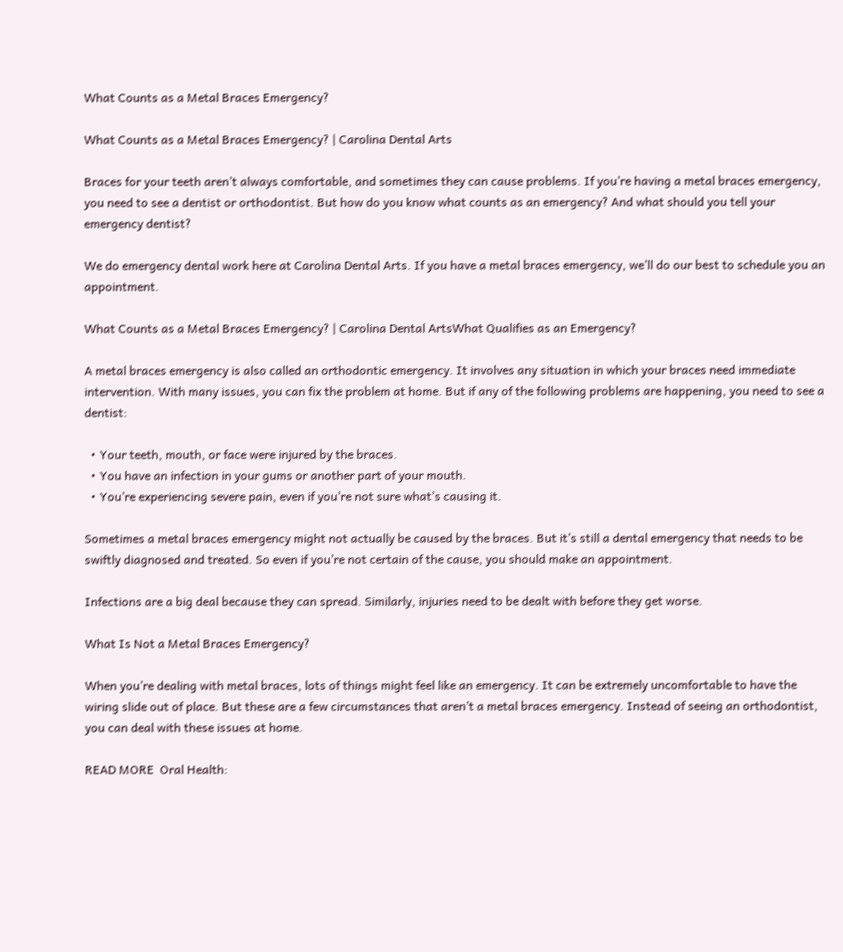What Counts as a Metal Braces Emergency?

What Counts as a Metal Braces Emergency? | Carolina Dental Arts

Braces for your teeth aren’t always comfortable, and sometimes they can cause problems. If you’re having a metal braces emergency, you need to see a dentist or orthodontist. But how do you know what counts as an emergency? And what should you tell your emergency dentist?

We do emergency dental work here at Carolina Dental Arts. If you have a metal braces emergency, we’ll do our best to schedule you an appointment.

What Counts as a Metal Braces Emergency? | Carolina Dental ArtsWhat Qualifies as an Emergency?

A metal braces emergency is also called an orthodontic emergency. It involves any situation in which your braces need immediate intervention. With many issues, you can fix the problem at home. But if any of the following problems are happening, you need to see a dentist:

  • Your teeth, mouth, or face were injured by the braces.
  • You have an infection in your gums or another part of your mouth.
  • You’re experiencing severe pain, even if you’re not sure what’s causing it.

Sometimes a metal braces emergency might not actually be caused by the braces. But it’s still a dental emergency that needs to be swiftly diagnosed and treated. So even if you’re not certain of the cause, you should make an appointment.

Infections are a big deal because they can spread. Similarly, injuries need to be dealt with before they get worse.

What Is Not a Metal Braces Emergency?

When you’re dealing with metal braces, lots of things might feel like an emergency. It can be extremely uncomfortable to have the wiring slide out of place. But these are a few circumstances that aren’t a metal braces emergency. Instead of seeing an orthodontist, you can deal with these issues at home.

READ MORE  Oral Health: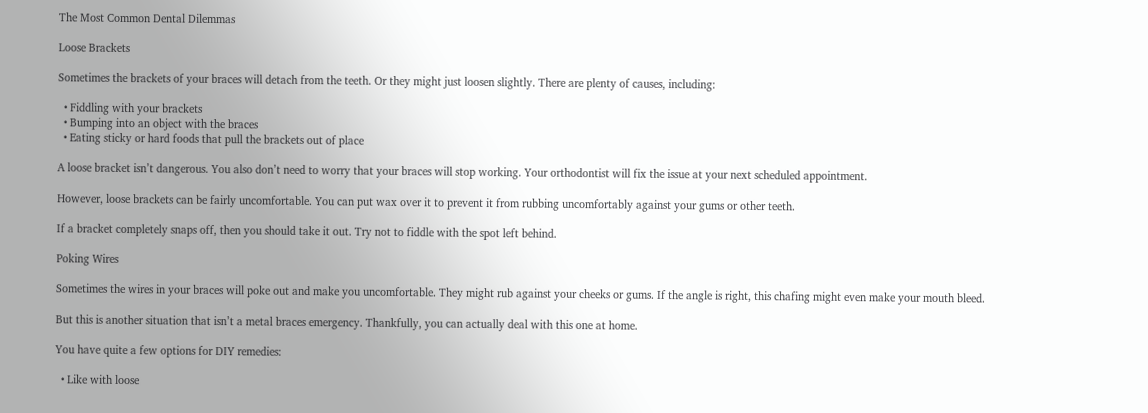The Most Common Dental Dilemmas

Loose Brackets

Sometimes the brackets of your braces will detach from the teeth. Or they might just loosen slightly. There are plenty of causes, including:

  • Fiddling with your brackets
  • Bumping into an object with the braces
  • Eating sticky or hard foods that pull the brackets out of place

A loose bracket isn’t dangerous. You also don’t need to worry that your braces will stop working. Your orthodontist will fix the issue at your next scheduled appointment.

However, loose brackets can be fairly uncomfortable. You can put wax over it to prevent it from rubbing uncomfortably against your gums or other teeth.

If a bracket completely snaps off, then you should take it out. Try not to fiddle with the spot left behind.

Poking Wires

Sometimes the wires in your braces will poke out and make you uncomfortable. They might rub against your cheeks or gums. If the angle is right, this chafing might even make your mouth bleed.

But this is another situation that isn’t a metal braces emergency. Thankfully, you can actually deal with this one at home.

You have quite a few options for DIY remedies:

  • Like with loose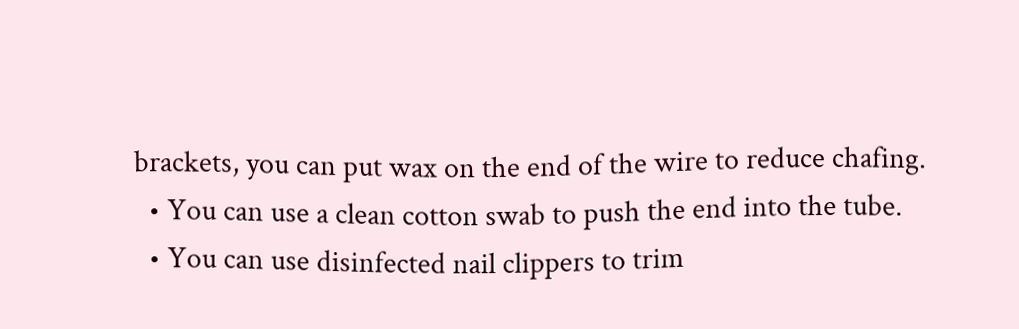brackets, you can put wax on the end of the wire to reduce chafing.
  • You can use a clean cotton swab to push the end into the tube.
  • You can use disinfected nail clippers to trim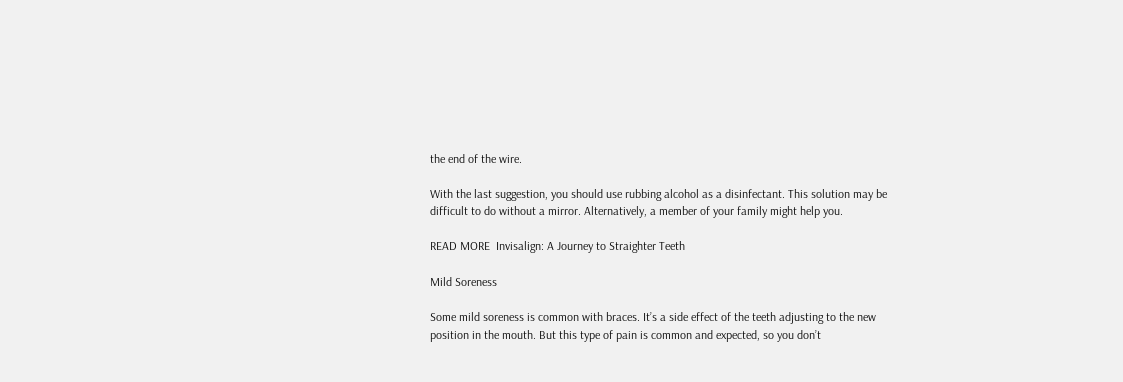the end of the wire.

With the last suggestion, you should use rubbing alcohol as a disinfectant. This solution may be difficult to do without a mirror. Alternatively, a member of your family might help you.

READ MORE  Invisalign: A Journey to Straighter Teeth

Mild Soreness

Some mild soreness is common with braces. It’s a side effect of the teeth adjusting to the new position in the mouth. But this type of pain is common and expected, so you don’t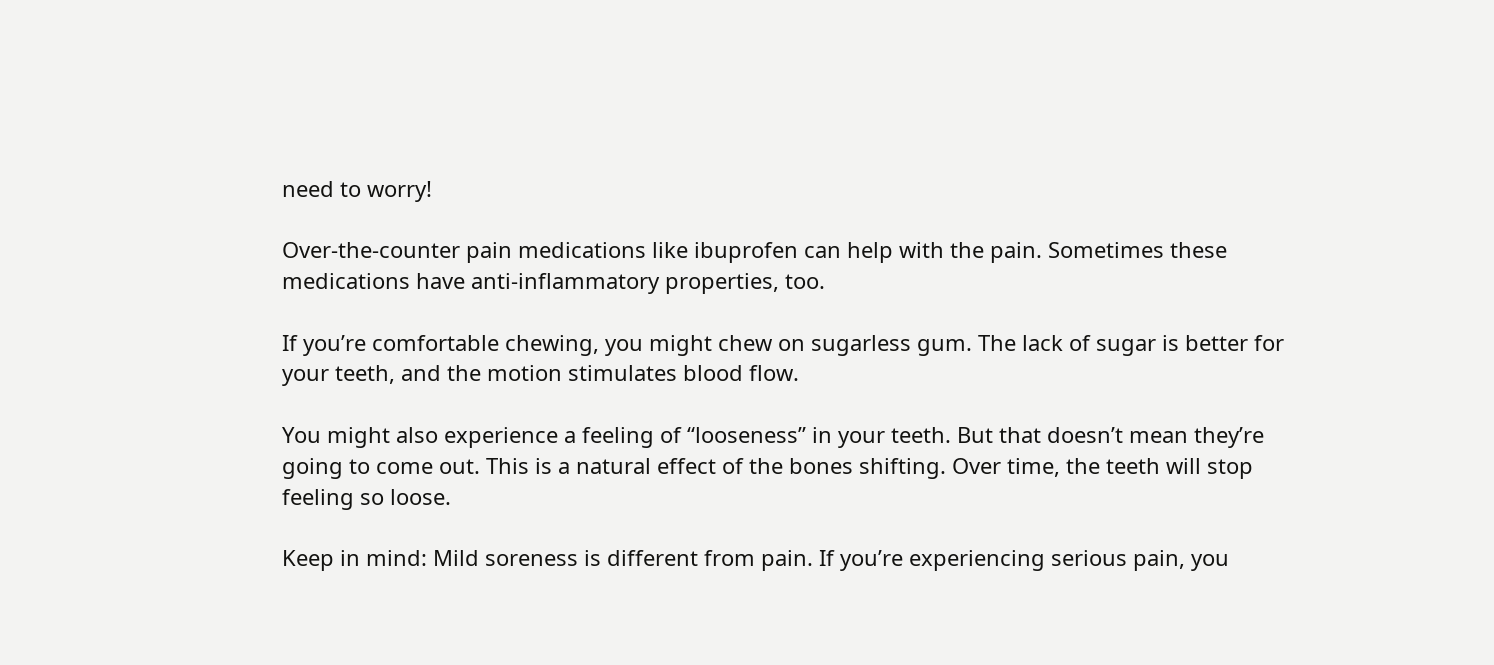need to worry!

Over-the-counter pain medications like ibuprofen can help with the pain. Sometimes these medications have anti-inflammatory properties, too.

If you’re comfortable chewing, you might chew on sugarless gum. The lack of sugar is better for your teeth, and the motion stimulates blood flow.

You might also experience a feeling of “looseness” in your teeth. But that doesn’t mean they’re going to come out. This is a natural effect of the bones shifting. Over time, the teeth will stop feeling so loose.

Keep in mind: Mild soreness is different from pain. If you’re experiencing serious pain, you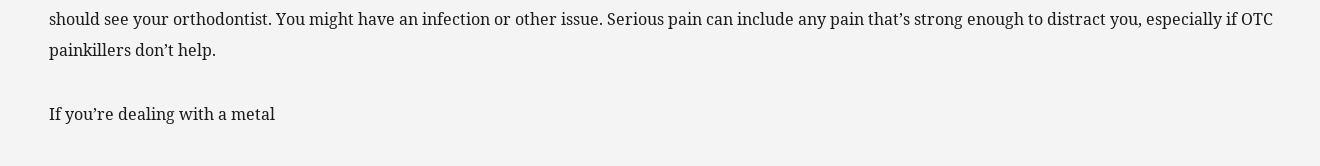should see your orthodontist. You might have an infection or other issue. Serious pain can include any pain that’s strong enough to distract you, especially if OTC painkillers don’t help.

If you’re dealing with a metal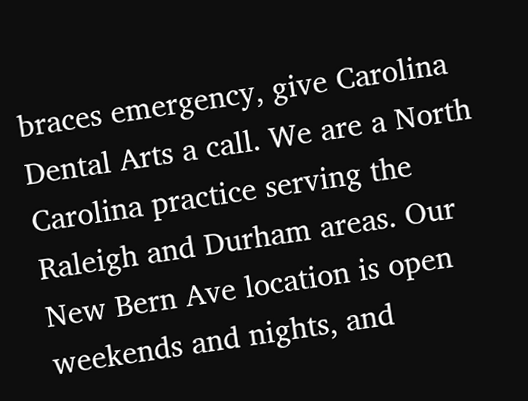braces emergency, give Carolina Dental Arts a call. We are a North Carolina practice serving the Raleigh and Durham areas. Our New Bern Ave location is open weekends and nights, and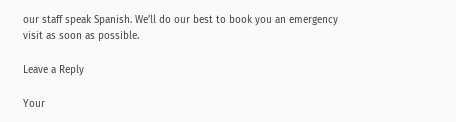our staff speak Spanish. We’ll do our best to book you an emergency visit as soon as possible.

Leave a Reply

Your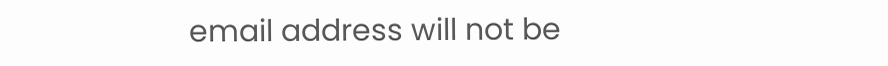email address will not be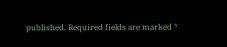published. Required fields are marked *